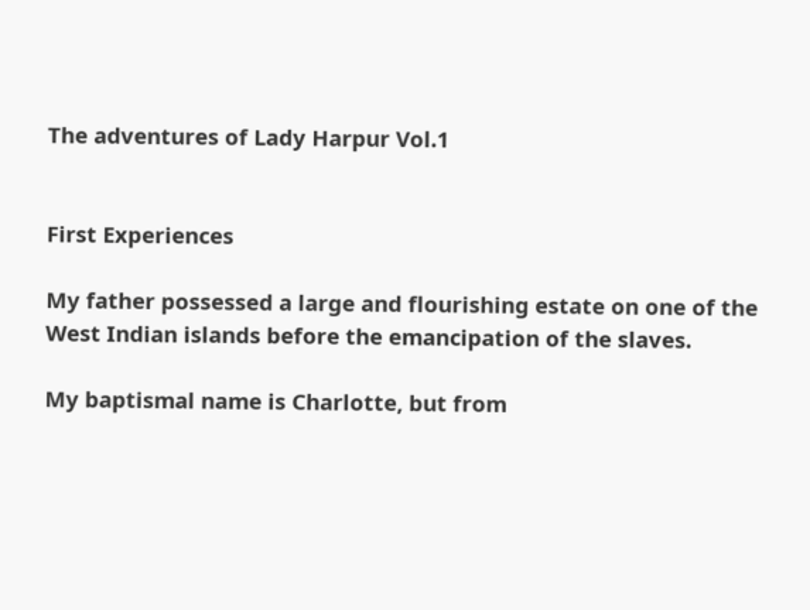The adventures of Lady Harpur Vol.1


First Experiences

My father possessed a large and flourishing estate on one of the West Indian islands before the emancipation of the slaves.

My baptismal name is Charlotte, but from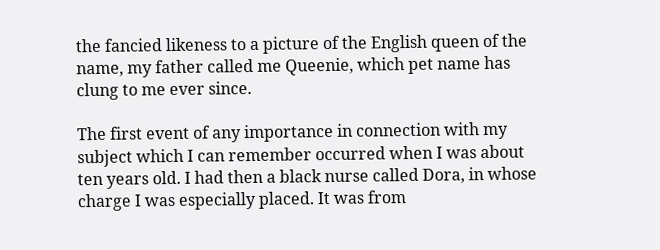the fancied likeness to a picture of the English queen of the name, my father called me Queenie, which pet name has clung to me ever since.

The first event of any importance in connection with my subject which I can remember occurred when I was about ten years old. I had then a black nurse called Dora, in whose charge I was especially placed. It was from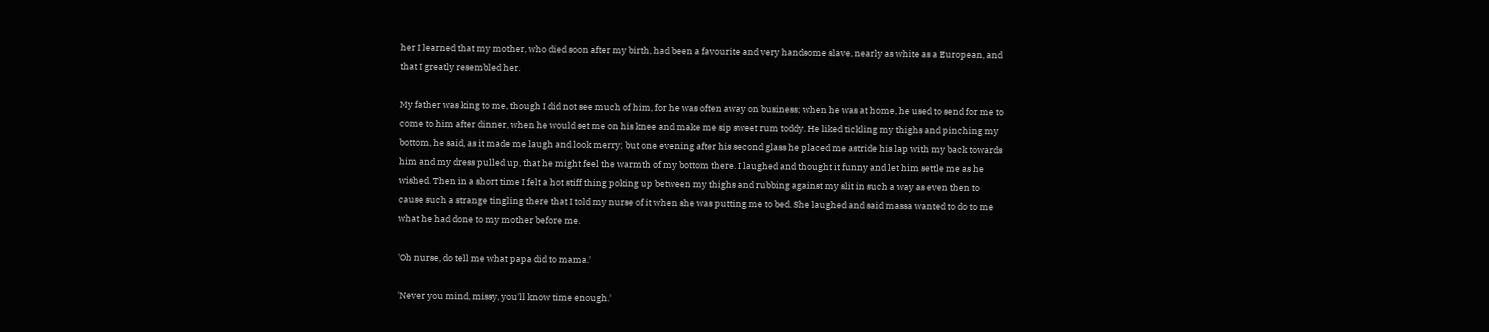her I learned that my mother, who died soon after my birth, had been a favourite and very handsome slave, nearly as white as a European, and that I greatly resembled her.

My father was king to me, though I did not see much of him, for he was often away on business; when he was at home, he used to send for me to come to him after dinner, when he would set me on his knee and make me sip sweet rum toddy. He liked tickling my thighs and pinching my bottom, he said, as it made me laugh and look merry; but one evening after his second glass he placed me astride his lap with my back towards him and my dress pulled up, that he might feel the warmth of my bottom there. I laughed and thought it funny and let him settle me as he wished. Then in a short time I felt a hot stiff thing poking up between my thighs and rubbing against my slit in such a way as even then to cause such a strange tingling there that I told my nurse of it when she was putting me to bed. She laughed and said massa wanted to do to me what he had done to my mother before me.

'Oh nurse, do tell me what papa did to mama.'

'Never you mind, missy, you'll know time enough.'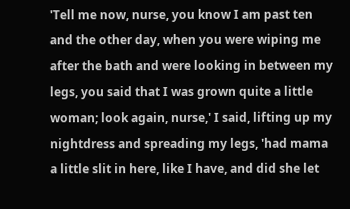'Tell me now, nurse, you know I am past ten and the other day, when you were wiping me after the bath and were looking in between my legs, you said that I was grown quite a little woman; look again, nurse,' I said, lifting up my nightdress and spreading my legs, 'had mama a little slit in here, like I have, and did she let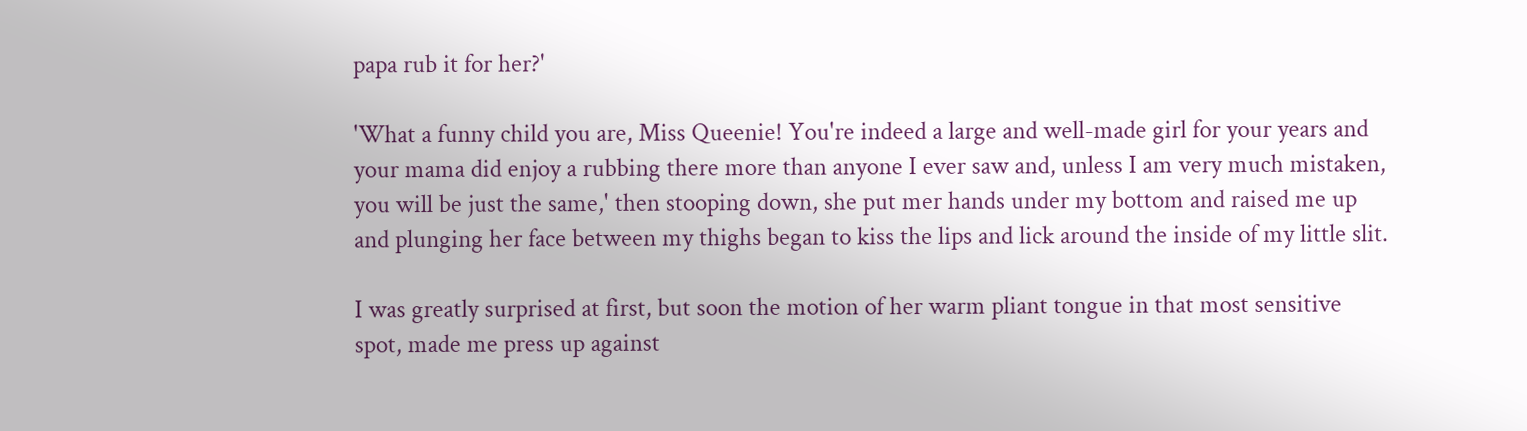papa rub it for her?'

'What a funny child you are, Miss Queenie! You're indeed a large and well-made girl for your years and your mama did enjoy a rubbing there more than anyone I ever saw and, unless I am very much mistaken, you will be just the same,' then stooping down, she put mer hands under my bottom and raised me up and plunging her face between my thighs began to kiss the lips and lick around the inside of my little slit.

I was greatly surprised at first, but soon the motion of her warm pliant tongue in that most sensitive spot, made me press up against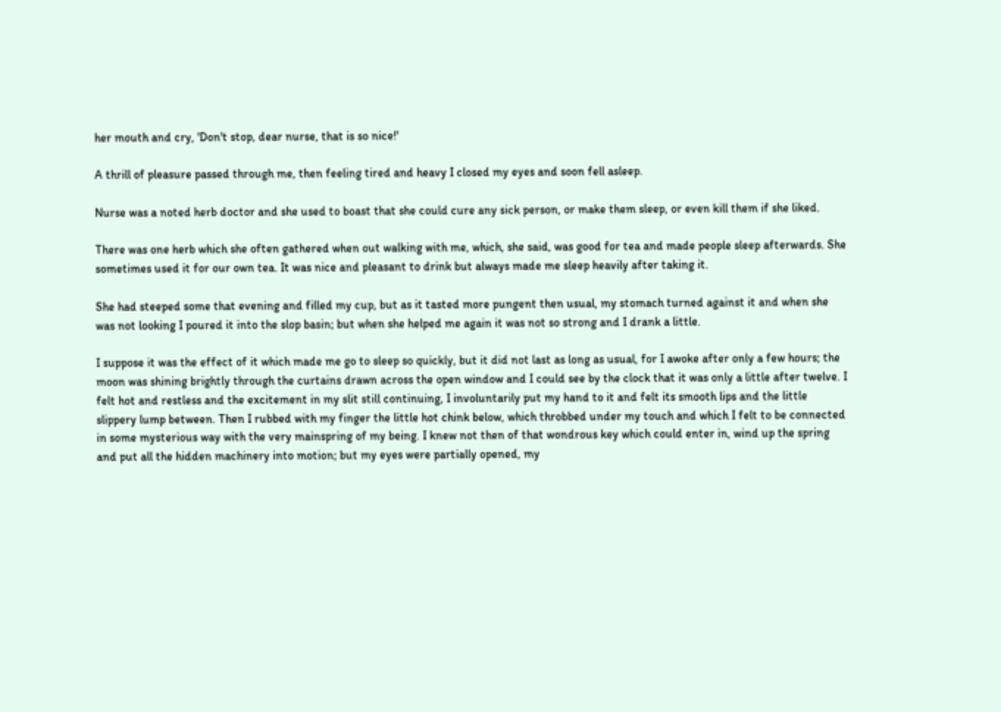her mouth and cry, 'Don't stop, dear nurse, that is so nice!'

A thrill of pleasure passed through me, then feeling tired and heavy I closed my eyes and soon fell asleep.

Nurse was a noted herb doctor and she used to boast that she could cure any sick person, or make them sleep, or even kill them if she liked.

There was one herb which she often gathered when out walking with me, which, she said, was good for tea and made people sleep afterwards. She sometimes used it for our own tea. It was nice and pleasant to drink but always made me sleep heavily after taking it.

She had steeped some that evening and filled my cup, but as it tasted more pungent then usual, my stomach turned against it and when she was not looking I poured it into the slop basin; but when she helped me again it was not so strong and I drank a little.

I suppose it was the effect of it which made me go to sleep so quickly, but it did not last as long as usual, for I awoke after only a few hours; the moon was shining brightly through the curtains drawn across the open window and I could see by the clock that it was only a little after twelve. I felt hot and restless and the excitement in my slit still continuing, I involuntarily put my hand to it and felt its smooth lips and the little slippery lump between. Then I rubbed with my finger the little hot chink below, which throbbed under my touch and which I felt to be connected in some mysterious way with the very mainspring of my being. I knew not then of that wondrous key which could enter in, wind up the spring and put all the hidden machinery into motion; but my eyes were partially opened, my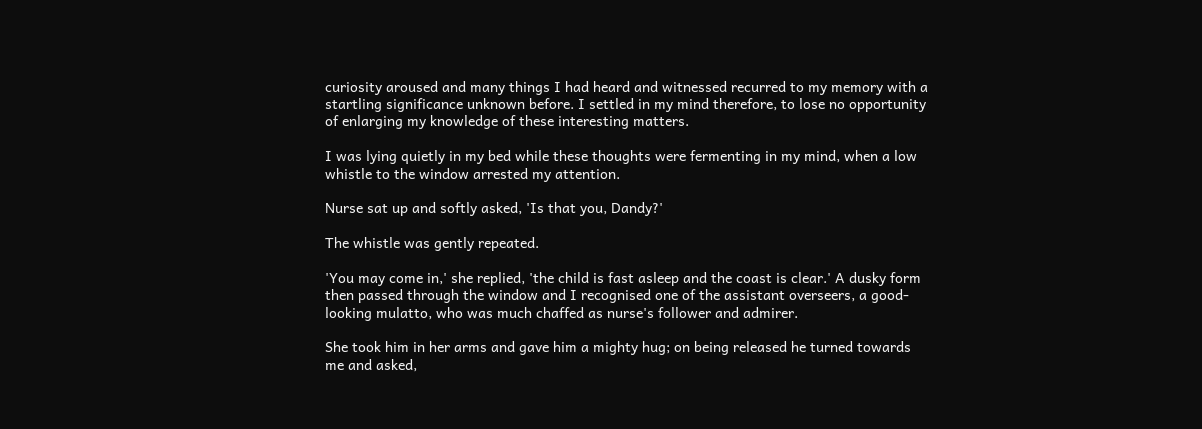curiosity aroused and many things I had heard and witnessed recurred to my memory with a startling significance unknown before. I settled in my mind therefore, to lose no opportunity of enlarging my knowledge of these interesting matters.

I was lying quietly in my bed while these thoughts were fermenting in my mind, when a low whistle to the window arrested my attention.

Nurse sat up and softly asked, 'Is that you, Dandy?'

The whistle was gently repeated.

'You may come in,' she replied, 'the child is fast asleep and the coast is clear.' A dusky form then passed through the window and I recognised one of the assistant overseers, a good-looking mulatto, who was much chaffed as nurse's follower and admirer.

She took him in her arms and gave him a mighty hug; on being released he turned towards me and asked,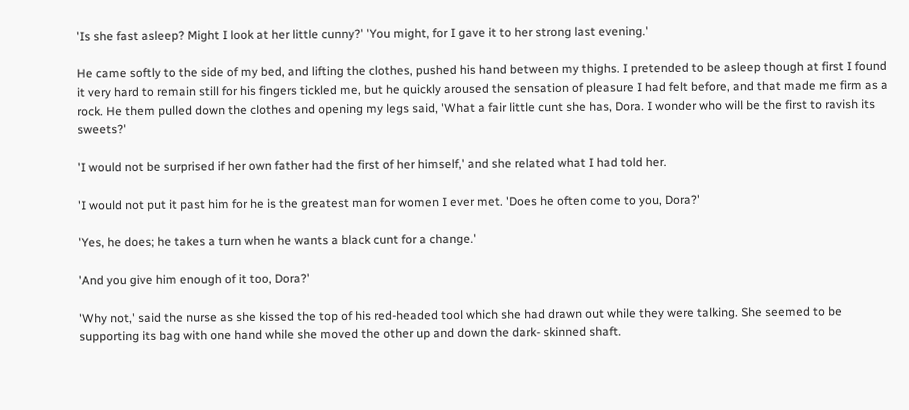'Is she fast asleep? Might I look at her little cunny?' 'You might, for I gave it to her strong last evening.'

He came softly to the side of my bed, and lifting the clothes, pushed his hand between my thighs. I pretended to be asleep though at first I found it very hard to remain still for his fingers tickled me, but he quickly aroused the sensation of pleasure I had felt before, and that made me firm as a rock. He them pulled down the clothes and opening my legs said, 'What a fair little cunt she has, Dora. I wonder who will be the first to ravish its sweets?'

'I would not be surprised if her own father had the first of her himself,' and she related what I had told her.

'I would not put it past him for he is the greatest man for women I ever met. 'Does he often come to you, Dora?'

'Yes, he does; he takes a turn when he wants a black cunt for a change.'

'And you give him enough of it too, Dora?'

'Why not,' said the nurse as she kissed the top of his red-headed tool which she had drawn out while they were talking. She seemed to be supporting its bag with one hand while she moved the other up and down the dark- skinned shaft.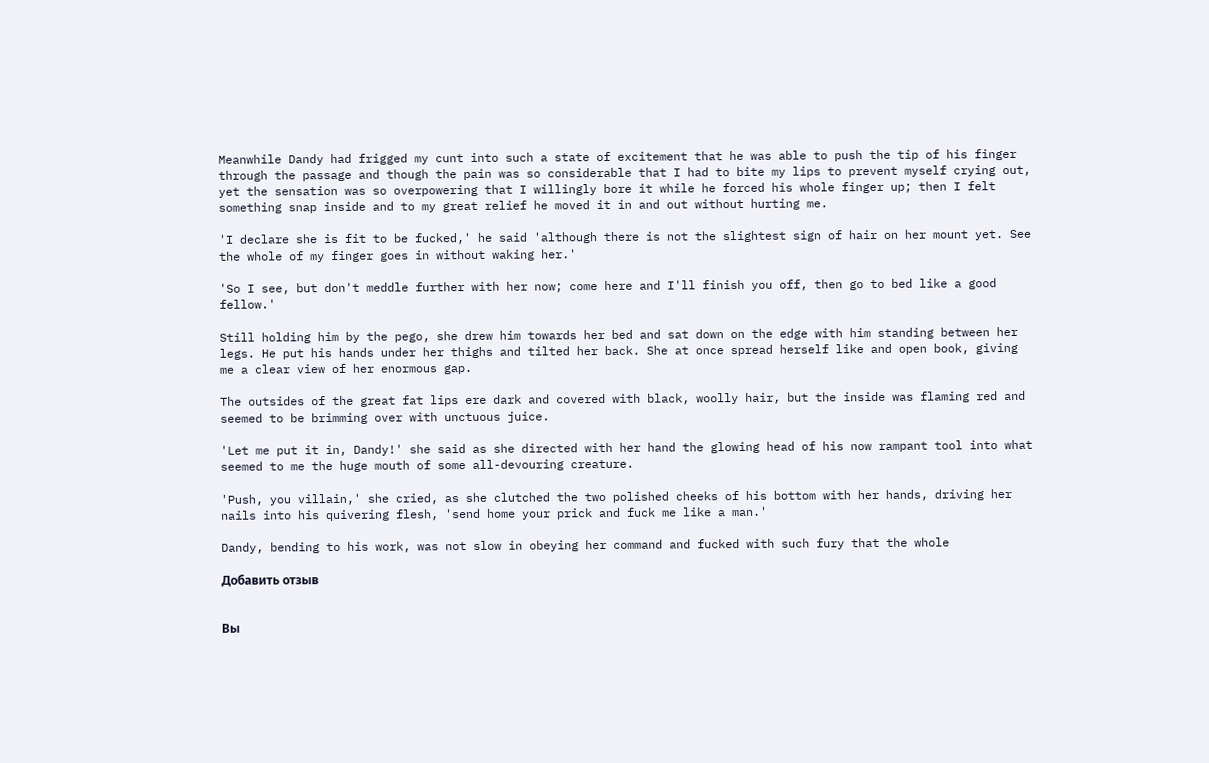Meanwhile Dandy had frigged my cunt into such a state of excitement that he was able to push the tip of his finger through the passage and though the pain was so considerable that I had to bite my lips to prevent myself crying out, yet the sensation was so overpowering that I willingly bore it while he forced his whole finger up; then I felt something snap inside and to my great relief he moved it in and out without hurting me.

'I declare she is fit to be fucked,' he said 'although there is not the slightest sign of hair on her mount yet. See the whole of my finger goes in without waking her.'

'So I see, but don't meddle further with her now; come here and I'll finish you off, then go to bed like a good fellow.'

Still holding him by the pego, she drew him towards her bed and sat down on the edge with him standing between her legs. He put his hands under her thighs and tilted her back. She at once spread herself like and open book, giving me a clear view of her enormous gap.

The outsides of the great fat lips ere dark and covered with black, woolly hair, but the inside was flaming red and seemed to be brimming over with unctuous juice.

'Let me put it in, Dandy!' she said as she directed with her hand the glowing head of his now rampant tool into what seemed to me the huge mouth of some all-devouring creature.

'Push, you villain,' she cried, as she clutched the two polished cheeks of his bottom with her hands, driving her nails into his quivering flesh, 'send home your prick and fuck me like a man.'

Dandy, bending to his work, was not slow in obeying her command and fucked with such fury that the whole

Добавить отзыв


Вы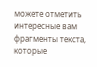можете отметить интересные вам фрагменты текста, которые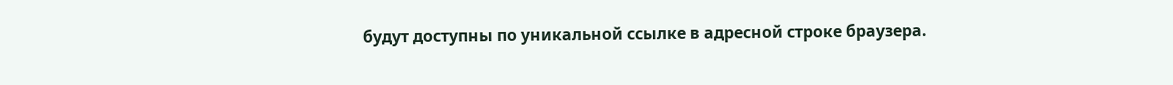будут доступны по уникальной ссылке в адресной строке браузера.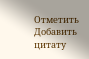Отметить Добавить цитату